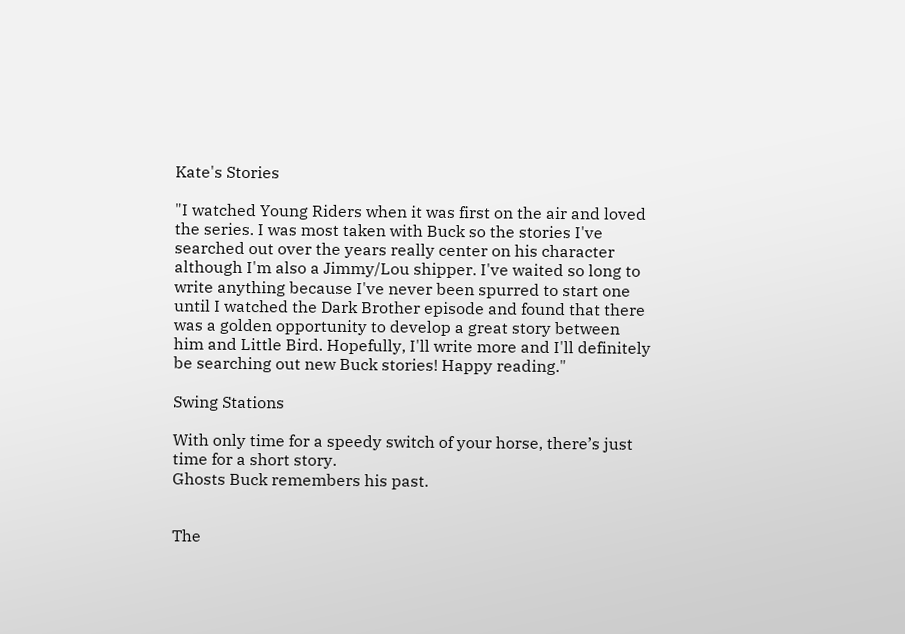Kate's Stories

"I watched Young Riders when it was first on the air and loved the series. I was most taken with Buck so the stories I've searched out over the years really center on his character although I'm also a Jimmy/Lou shipper. I've waited so long to write anything because I've never been spurred to start one until I watched the Dark Brother episode and found that there was a golden opportunity to develop a great story between him and Little Bird. Hopefully, I'll write more and I'll definitely be searching out new Buck stories! Happy reading."

Swing Stations

With only time for a speedy switch of your horse, there’s just time for a short story.
Ghosts Buck remembers his past.


The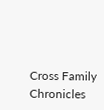Cross Family Chronicles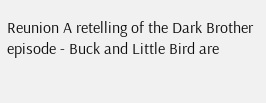Reunion A retelling of the Dark Brother episode - Buck and Little Bird are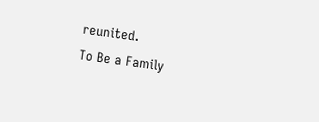reunited.
To Be a Family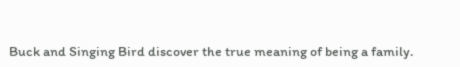Buck and Singing Bird discover the true meaning of being a family.